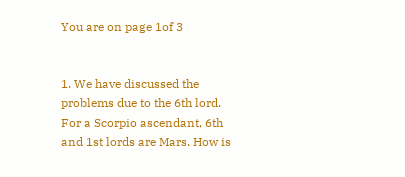You are on page 1of 3


1. We have discussed the problems due to the 6th lord. For a Scorpio ascendant, 6th and 1st lords are Mars. How is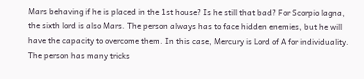Mars behaving if he is placed in the 1st house? Is he still that bad? For Scorpio lagna, the sixth lord is also Mars. The person always has to face hidden enemies, but he will have the capacity to overcome them. In this case, Mercury is Lord of A for individuality. The person has many tricks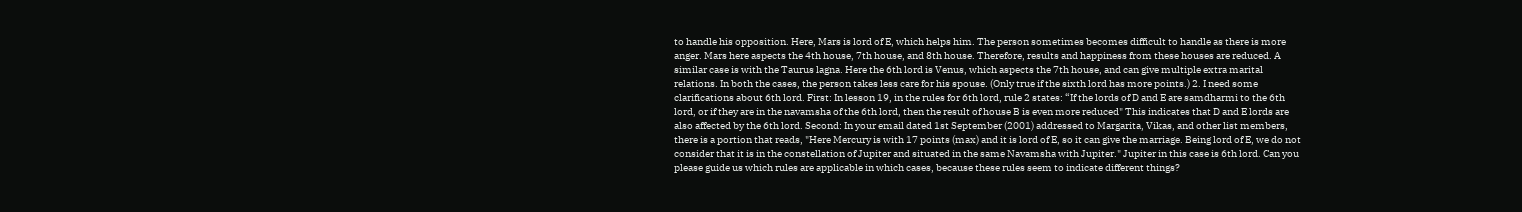to handle his opposition. Here, Mars is lord of E, which helps him. The person sometimes becomes difficult to handle as there is more anger. Mars here aspects the 4th house, 7th house, and 8th house. Therefore, results and happiness from these houses are reduced. A similar case is with the Taurus lagna. Here the 6th lord is Venus, which aspects the 7th house, and can give multiple extra marital relations. In both the cases, the person takes less care for his spouse. (Only true if the sixth lord has more points.) 2. I need some clarifications about 6th lord. First: In lesson 19, in the rules for 6th lord, rule 2 states: “If the lords of D and E are samdharmi to the 6th lord, or if they are in the navamsha of the 6th lord, then the result of house B is even more reduced" This indicates that D and E lords are also affected by the 6th lord. Second: In your email dated 1st September (2001) addressed to Margarita, Vikas, and other list members, there is a portion that reads, "Here Mercury is with 17 points (max) and it is lord of E, so it can give the marriage. Being lord of E, we do not consider that it is in the constellation of Jupiter and situated in the same Navamsha with Jupiter." Jupiter in this case is 6th lord. Can you please guide us which rules are applicable in which cases, because these rules seem to indicate different things?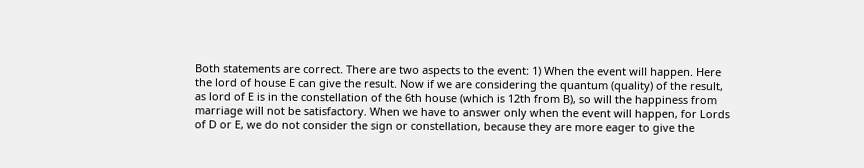Both statements are correct. There are two aspects to the event: 1) When the event will happen. Here the lord of house E can give the result. Now if we are considering the quantum (quality) of the result, as lord of E is in the constellation of the 6th house (which is 12th from B), so will the happiness from marriage will not be satisfactory. When we have to answer only when the event will happen, for Lords of D or E, we do not consider the sign or constellation, because they are more eager to give the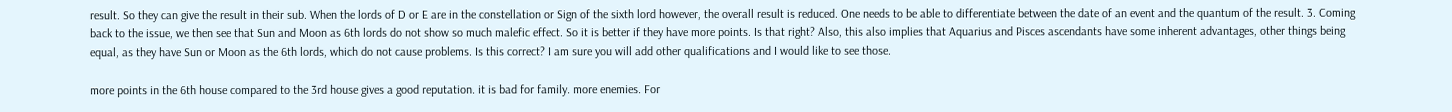result. So they can give the result in their sub. When the lords of D or E are in the constellation or Sign of the sixth lord however, the overall result is reduced. One needs to be able to differentiate between the date of an event and the quantum of the result. 3. Coming back to the issue, we then see that Sun and Moon as 6th lords do not show so much malefic effect. So it is better if they have more points. Is that right? Also, this also implies that Aquarius and Pisces ascendants have some inherent advantages, other things being equal, as they have Sun or Moon as the 6th lords, which do not cause problems. Is this correct? I am sure you will add other qualifications and I would like to see those.

more points in the 6th house compared to the 3rd house gives a good reputation. it is bad for family. more enemies. For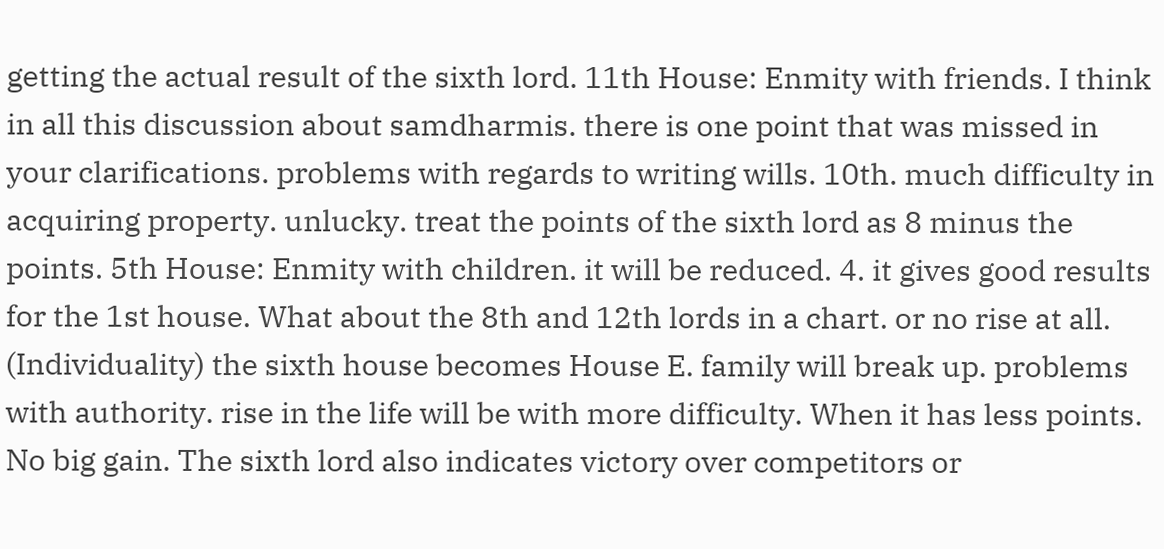getting the actual result of the sixth lord. 11th House: Enmity with friends. I think in all this discussion about samdharmis. there is one point that was missed in your clarifications. problems with regards to writing wills. 10th. much difficulty in acquiring property. unlucky. treat the points of the sixth lord as 8 minus the points. 5th House: Enmity with children. it will be reduced. 4. it gives good results for the 1st house. What about the 8th and 12th lords in a chart. or no rise at all. (Individuality) the sixth house becomes House E. family will break up. problems with authority. rise in the life will be with more difficulty. When it has less points. No big gain. The sixth lord also indicates victory over competitors or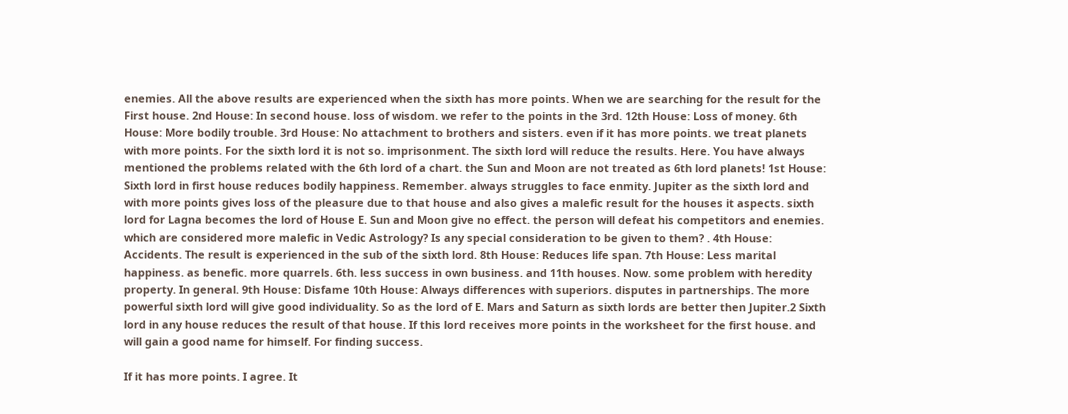enemies. All the above results are experienced when the sixth has more points. When we are searching for the result for the First house. 2nd House: In second house. loss of wisdom. we refer to the points in the 3rd. 12th House: Loss of money. 6th House: More bodily trouble. 3rd House: No attachment to brothers and sisters. even if it has more points. we treat planets with more points. For the sixth lord it is not so. imprisonment. The sixth lord will reduce the results. Here. You have always mentioned the problems related with the 6th lord of a chart. the Sun and Moon are not treated as 6th lord planets! 1st House: Sixth lord in first house reduces bodily happiness. Remember. always struggles to face enmity. Jupiter as the sixth lord and with more points gives loss of the pleasure due to that house and also gives a malefic result for the houses it aspects. sixth lord for Lagna becomes the lord of House E. Sun and Moon give no effect. the person will defeat his competitors and enemies. which are considered more malefic in Vedic Astrology? Is any special consideration to be given to them? . 4th House: Accidents. The result is experienced in the sub of the sixth lord. 8th House: Reduces life span. 7th House: Less marital happiness. as benefic. more quarrels. 6th. less success in own business. and 11th houses. Now. some problem with heredity property. In general. 9th House: Disfame 10th House: Always differences with superiors. disputes in partnerships. The more powerful sixth lord will give good individuality. So as the lord of E. Mars and Saturn as sixth lords are better then Jupiter.2 Sixth lord in any house reduces the result of that house. If this lord receives more points in the worksheet for the first house. and will gain a good name for himself. For finding success.

If it has more points. I agree. It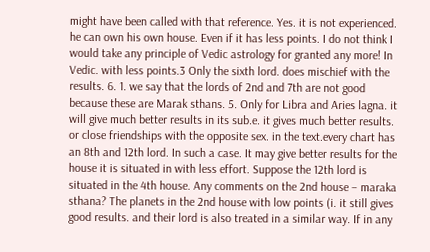might have been called with that reference. Yes. it is not experienced. he can own his own house. Even if it has less points. I do not think I would take any principle of Vedic astrology for granted any more! In Vedic. with less points.3 Only the sixth lord. does mischief with the results. 6. 1. we say that the lords of 2nd and 7th are not good because these are Marak sthans. 5. Only for Libra and Aries lagna. it will give much better results in its sub.e. it gives much better results. or close friendships with the opposite sex. in the text.every chart has an 8th and 12th lord. In such a case. It may give better results for the house it is situated in with less effort. Suppose the 12th lord is situated in the 4th house. Any comments on the 2nd house – maraka sthana? The planets in the 2nd house with low points (i. it still gives good results. and their lord is also treated in a similar way. If in any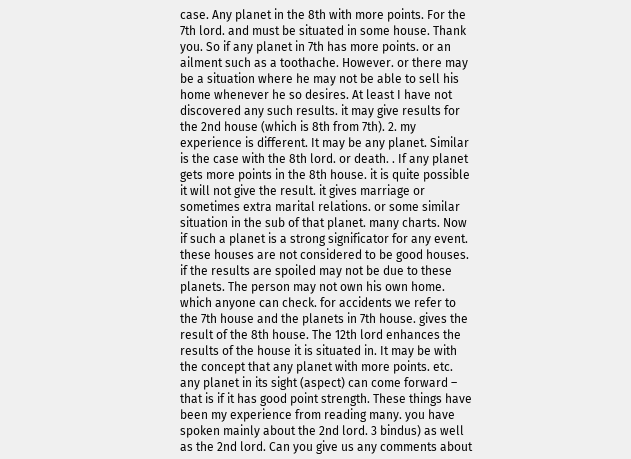case. Any planet in the 8th with more points. For the 7th lord. and must be situated in some house. Thank you. So if any planet in 7th has more points. or an ailment such as a toothache. However. or there may be a situation where he may not be able to sell his home whenever he so desires. At least I have not discovered any such results. it may give results for the 2nd house (which is 8th from 7th). 2. my experience is different. It may be any planet. Similar is the case with the 8th lord. or death. . If any planet gets more points in the 8th house. it is quite possible it will not give the result. it gives marriage or sometimes extra marital relations. or some similar situation in the sub of that planet. many charts. Now if such a planet is a strong significator for any event. these houses are not considered to be good houses. if the results are spoiled may not be due to these planets. The person may not own his own home. which anyone can check. for accidents we refer to the 7th house and the planets in 7th house. gives the result of the 8th house. The 12th lord enhances the results of the house it is situated in. It may be with the concept that any planet with more points. etc. any planet in its sight (aspect) can come forward – that is if it has good point strength. These things have been my experience from reading many. you have spoken mainly about the 2nd lord. 3 bindus) as well as the 2nd lord. Can you give us any comments about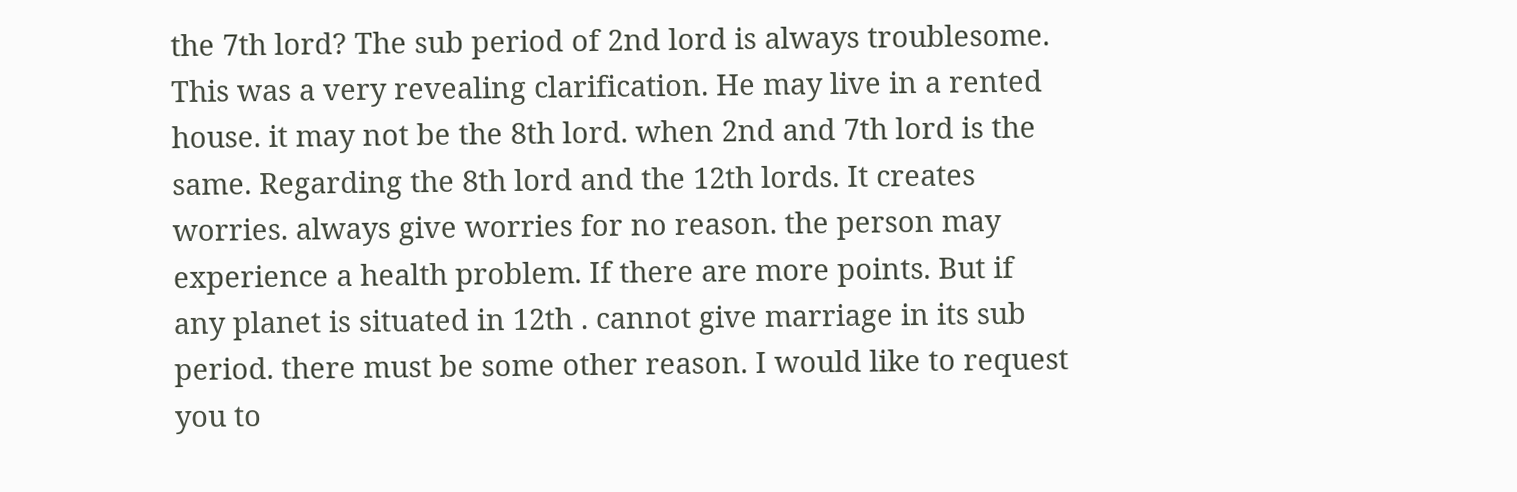the 7th lord? The sub period of 2nd lord is always troublesome. This was a very revealing clarification. He may live in a rented house. it may not be the 8th lord. when 2nd and 7th lord is the same. Regarding the 8th lord and the 12th lords. It creates worries. always give worries for no reason. the person may experience a health problem. If there are more points. But if any planet is situated in 12th . cannot give marriage in its sub period. there must be some other reason. I would like to request you to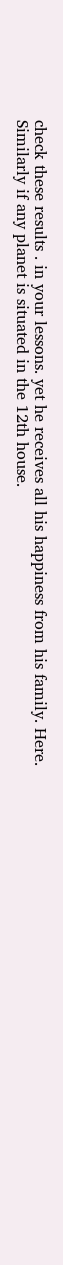check these results . in your lessons. yet he receives all his happiness from his family. Here. Similarly if any planet is situated in the 12th house.